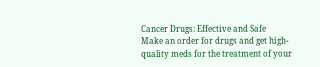Cancer Drugs: Effective and Safe
Make an order for drugs and get high-quality meds for the treatment of your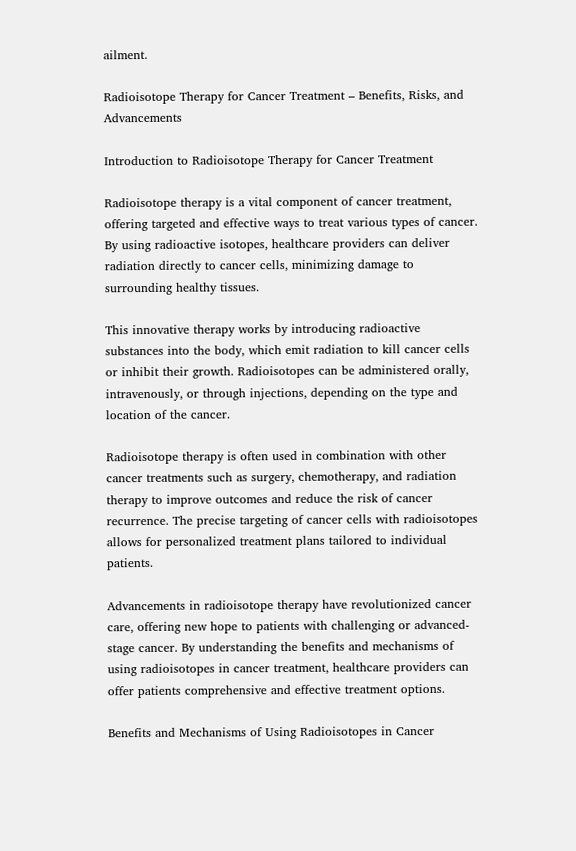ailment.

Radioisotope Therapy for Cancer Treatment – Benefits, Risks, and Advancements

Introduction to Radioisotope Therapy for Cancer Treatment

Radioisotope therapy is a vital component of cancer treatment, offering targeted and effective ways to treat various types of cancer. By using radioactive isotopes, healthcare providers can deliver radiation directly to cancer cells, minimizing damage to surrounding healthy tissues.

This innovative therapy works by introducing radioactive substances into the body, which emit radiation to kill cancer cells or inhibit their growth. Radioisotopes can be administered orally, intravenously, or through injections, depending on the type and location of the cancer.

Radioisotope therapy is often used in combination with other cancer treatments such as surgery, chemotherapy, and radiation therapy to improve outcomes and reduce the risk of cancer recurrence. The precise targeting of cancer cells with radioisotopes allows for personalized treatment plans tailored to individual patients.

Advancements in radioisotope therapy have revolutionized cancer care, offering new hope to patients with challenging or advanced-stage cancer. By understanding the benefits and mechanisms of using radioisotopes in cancer treatment, healthcare providers can offer patients comprehensive and effective treatment options.

Benefits and Mechanisms of Using Radioisotopes in Cancer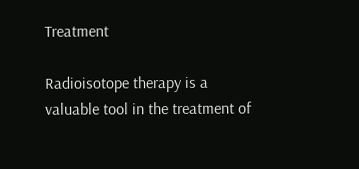Treatment

Radioisotope therapy is a valuable tool in the treatment of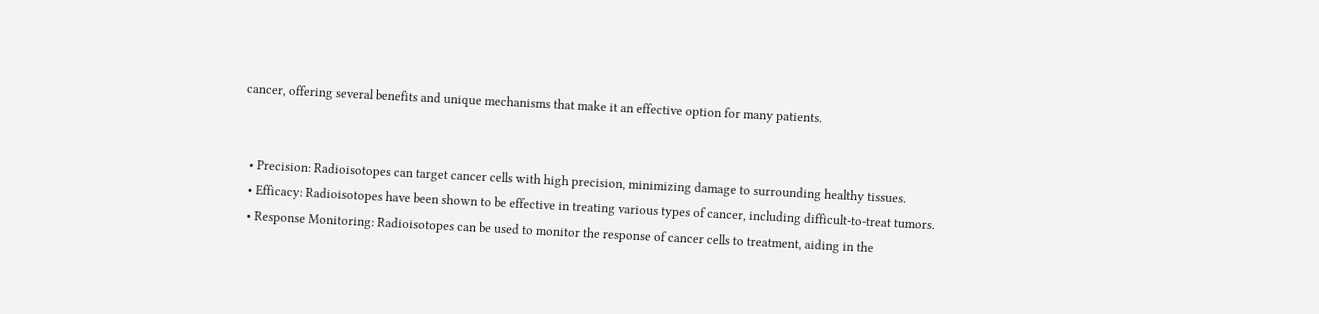cancer, offering several benefits and unique mechanisms that make it an effective option for many patients.


  • Precision: Radioisotopes can target cancer cells with high precision, minimizing damage to surrounding healthy tissues.
  • Efficacy: Radioisotopes have been shown to be effective in treating various types of cancer, including difficult-to-treat tumors.
  • Response Monitoring: Radioisotopes can be used to monitor the response of cancer cells to treatment, aiding in the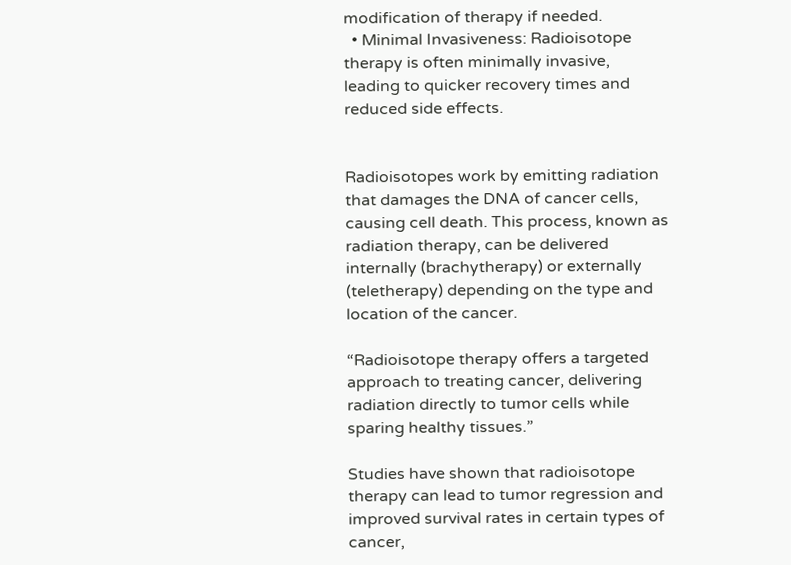modification of therapy if needed.
  • Minimal Invasiveness: Radioisotope therapy is often minimally invasive, leading to quicker recovery times and reduced side effects.


Radioisotopes work by emitting radiation that damages the DNA of cancer cells, causing cell death. This process, known as radiation therapy, can be delivered internally (brachytherapy) or externally (teletherapy) depending on the type and location of the cancer.

“Radioisotope therapy offers a targeted approach to treating cancer, delivering radiation directly to tumor cells while sparing healthy tissues.”

Studies have shown that radioisotope therapy can lead to tumor regression and improved survival rates in certain types of cancer,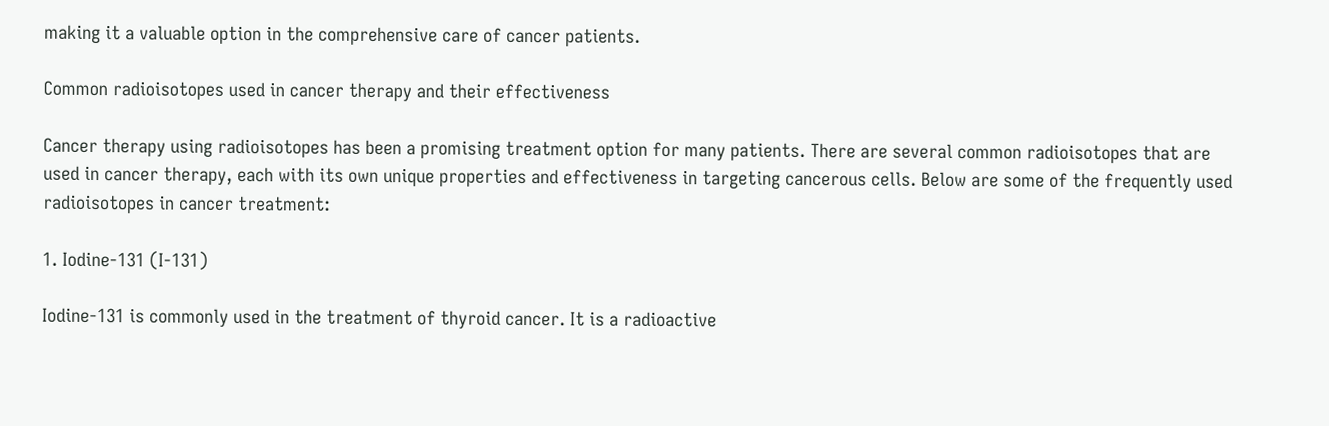making it a valuable option in the comprehensive care of cancer patients.

Common radioisotopes used in cancer therapy and their effectiveness

Cancer therapy using radioisotopes has been a promising treatment option for many patients. There are several common radioisotopes that are used in cancer therapy, each with its own unique properties and effectiveness in targeting cancerous cells. Below are some of the frequently used radioisotopes in cancer treatment:

1. Iodine-131 (I-131)

Iodine-131 is commonly used in the treatment of thyroid cancer. It is a radioactive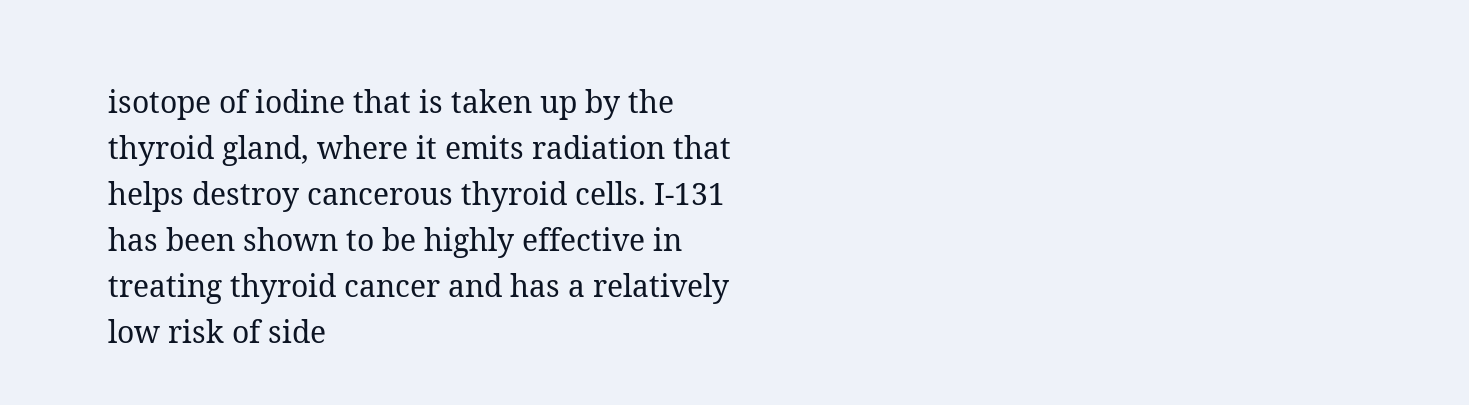isotope of iodine that is taken up by the thyroid gland, where it emits radiation that helps destroy cancerous thyroid cells. I-131 has been shown to be highly effective in treating thyroid cancer and has a relatively low risk of side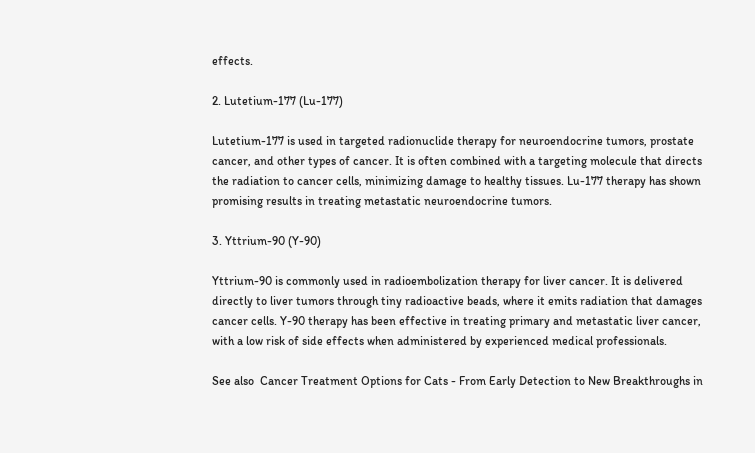effects.

2. Lutetium-177 (Lu-177)

Lutetium-177 is used in targeted radionuclide therapy for neuroendocrine tumors, prostate cancer, and other types of cancer. It is often combined with a targeting molecule that directs the radiation to cancer cells, minimizing damage to healthy tissues. Lu-177 therapy has shown promising results in treating metastatic neuroendocrine tumors.

3. Yttrium-90 (Y-90)

Yttrium-90 is commonly used in radioembolization therapy for liver cancer. It is delivered directly to liver tumors through tiny radioactive beads, where it emits radiation that damages cancer cells. Y-90 therapy has been effective in treating primary and metastatic liver cancer, with a low risk of side effects when administered by experienced medical professionals.

See also  Cancer Treatment Options for Cats - From Early Detection to New Breakthroughs in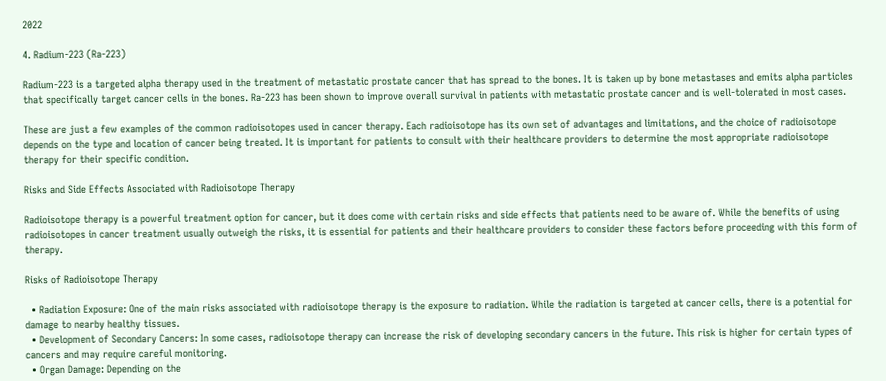2022

4. Radium-223 (Ra-223)

Radium-223 is a targeted alpha therapy used in the treatment of metastatic prostate cancer that has spread to the bones. It is taken up by bone metastases and emits alpha particles that specifically target cancer cells in the bones. Ra-223 has been shown to improve overall survival in patients with metastatic prostate cancer and is well-tolerated in most cases.

These are just a few examples of the common radioisotopes used in cancer therapy. Each radioisotope has its own set of advantages and limitations, and the choice of radioisotope depends on the type and location of cancer being treated. It is important for patients to consult with their healthcare providers to determine the most appropriate radioisotope therapy for their specific condition.

Risks and Side Effects Associated with Radioisotope Therapy

Radioisotope therapy is a powerful treatment option for cancer, but it does come with certain risks and side effects that patients need to be aware of. While the benefits of using radioisotopes in cancer treatment usually outweigh the risks, it is essential for patients and their healthcare providers to consider these factors before proceeding with this form of therapy.

Risks of Radioisotope Therapy

  • Radiation Exposure: One of the main risks associated with radioisotope therapy is the exposure to radiation. While the radiation is targeted at cancer cells, there is a potential for damage to nearby healthy tissues.
  • Development of Secondary Cancers: In some cases, radioisotope therapy can increase the risk of developing secondary cancers in the future. This risk is higher for certain types of cancers and may require careful monitoring.
  • Organ Damage: Depending on the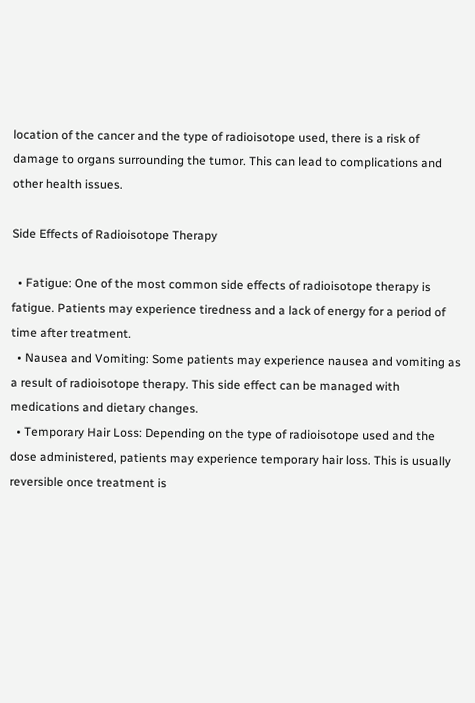location of the cancer and the type of radioisotope used, there is a risk of damage to organs surrounding the tumor. This can lead to complications and other health issues.

Side Effects of Radioisotope Therapy

  • Fatigue: One of the most common side effects of radioisotope therapy is fatigue. Patients may experience tiredness and a lack of energy for a period of time after treatment.
  • Nausea and Vomiting: Some patients may experience nausea and vomiting as a result of radioisotope therapy. This side effect can be managed with medications and dietary changes.
  • Temporary Hair Loss: Depending on the type of radioisotope used and the dose administered, patients may experience temporary hair loss. This is usually reversible once treatment is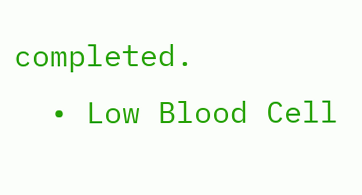completed.
  • Low Blood Cell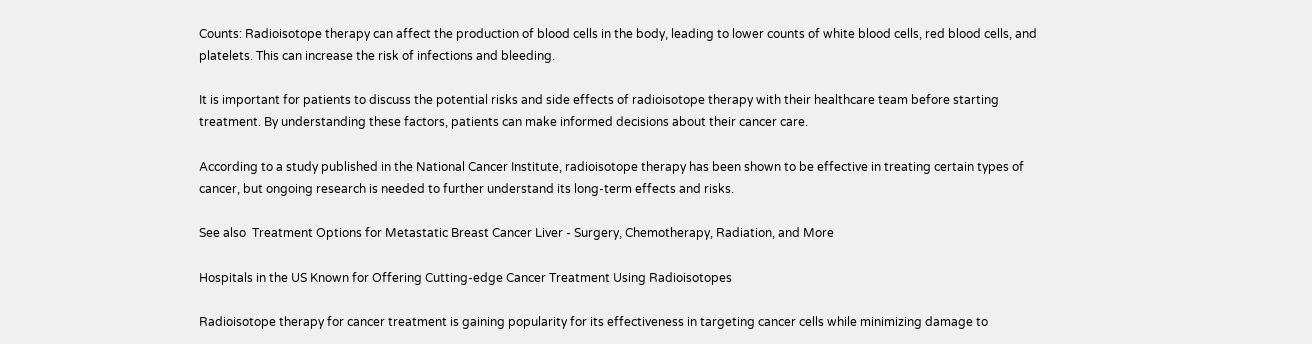Counts: Radioisotope therapy can affect the production of blood cells in the body, leading to lower counts of white blood cells, red blood cells, and platelets. This can increase the risk of infections and bleeding.

It is important for patients to discuss the potential risks and side effects of radioisotope therapy with their healthcare team before starting treatment. By understanding these factors, patients can make informed decisions about their cancer care.

According to a study published in the National Cancer Institute, radioisotope therapy has been shown to be effective in treating certain types of cancer, but ongoing research is needed to further understand its long-term effects and risks.

See also  Treatment Options for Metastatic Breast Cancer Liver - Surgery, Chemotherapy, Radiation, and More

Hospitals in the US Known for Offering Cutting-edge Cancer Treatment Using Radioisotopes

Radioisotope therapy for cancer treatment is gaining popularity for its effectiveness in targeting cancer cells while minimizing damage to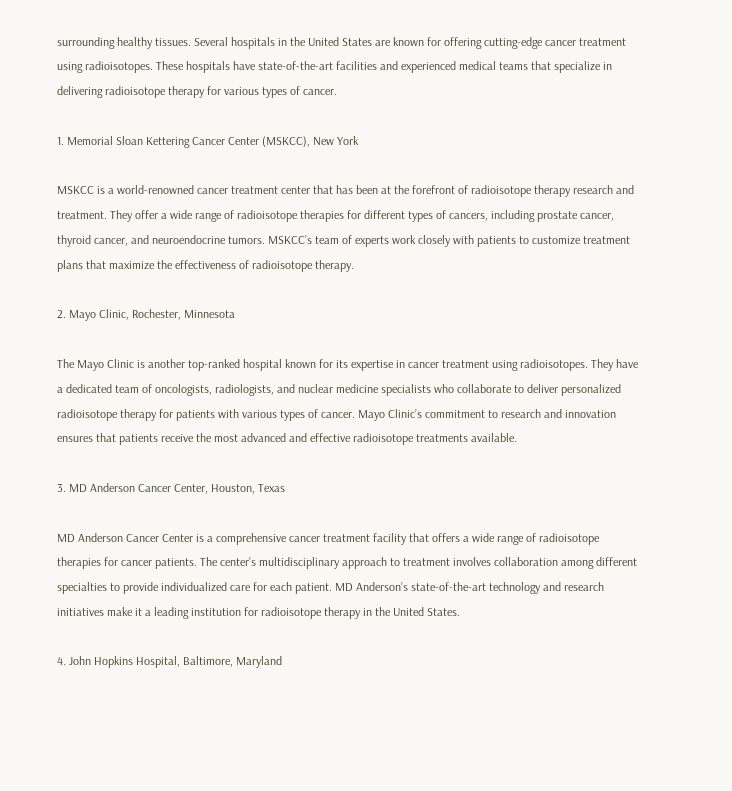surrounding healthy tissues. Several hospitals in the United States are known for offering cutting-edge cancer treatment using radioisotopes. These hospitals have state-of-the-art facilities and experienced medical teams that specialize in delivering radioisotope therapy for various types of cancer.

1. Memorial Sloan Kettering Cancer Center (MSKCC), New York

MSKCC is a world-renowned cancer treatment center that has been at the forefront of radioisotope therapy research and treatment. They offer a wide range of radioisotope therapies for different types of cancers, including prostate cancer, thyroid cancer, and neuroendocrine tumors. MSKCC’s team of experts work closely with patients to customize treatment plans that maximize the effectiveness of radioisotope therapy.

2. Mayo Clinic, Rochester, Minnesota

The Mayo Clinic is another top-ranked hospital known for its expertise in cancer treatment using radioisotopes. They have a dedicated team of oncologists, radiologists, and nuclear medicine specialists who collaborate to deliver personalized radioisotope therapy for patients with various types of cancer. Mayo Clinic’s commitment to research and innovation ensures that patients receive the most advanced and effective radioisotope treatments available.

3. MD Anderson Cancer Center, Houston, Texas

MD Anderson Cancer Center is a comprehensive cancer treatment facility that offers a wide range of radioisotope therapies for cancer patients. The center’s multidisciplinary approach to treatment involves collaboration among different specialties to provide individualized care for each patient. MD Anderson’s state-of-the-art technology and research initiatives make it a leading institution for radioisotope therapy in the United States.

4. John Hopkins Hospital, Baltimore, Maryland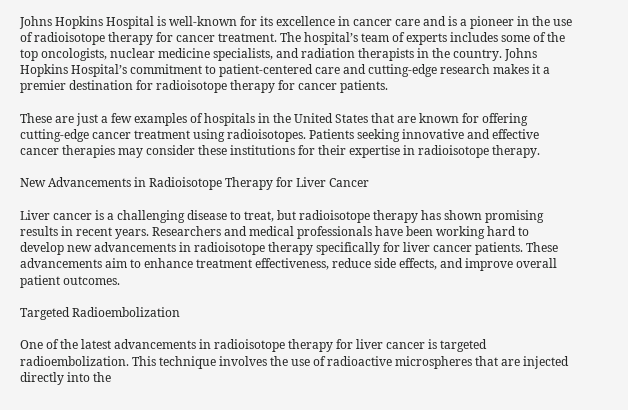Johns Hopkins Hospital is well-known for its excellence in cancer care and is a pioneer in the use of radioisotope therapy for cancer treatment. The hospital’s team of experts includes some of the top oncologists, nuclear medicine specialists, and radiation therapists in the country. Johns Hopkins Hospital’s commitment to patient-centered care and cutting-edge research makes it a premier destination for radioisotope therapy for cancer patients.

These are just a few examples of hospitals in the United States that are known for offering cutting-edge cancer treatment using radioisotopes. Patients seeking innovative and effective cancer therapies may consider these institutions for their expertise in radioisotope therapy.

New Advancements in Radioisotope Therapy for Liver Cancer

Liver cancer is a challenging disease to treat, but radioisotope therapy has shown promising results in recent years. Researchers and medical professionals have been working hard to develop new advancements in radioisotope therapy specifically for liver cancer patients. These advancements aim to enhance treatment effectiveness, reduce side effects, and improve overall patient outcomes.

Targeted Radioembolization

One of the latest advancements in radioisotope therapy for liver cancer is targeted radioembolization. This technique involves the use of radioactive microspheres that are injected directly into the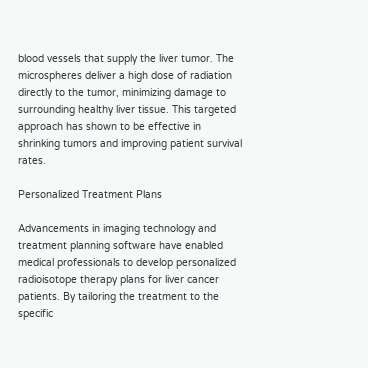blood vessels that supply the liver tumor. The microspheres deliver a high dose of radiation directly to the tumor, minimizing damage to surrounding healthy liver tissue. This targeted approach has shown to be effective in shrinking tumors and improving patient survival rates.

Personalized Treatment Plans

Advancements in imaging technology and treatment planning software have enabled medical professionals to develop personalized radioisotope therapy plans for liver cancer patients. By tailoring the treatment to the specific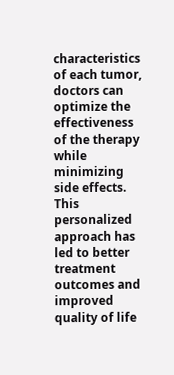characteristics of each tumor, doctors can optimize the effectiveness of the therapy while minimizing side effects. This personalized approach has led to better treatment outcomes and improved quality of life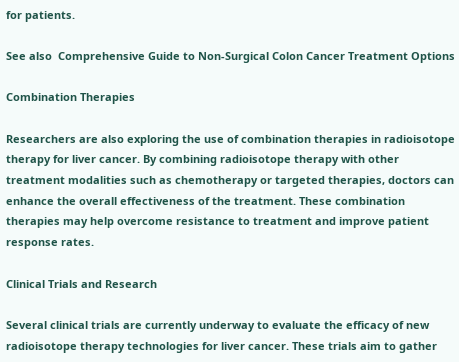for patients.

See also  Comprehensive Guide to Non-Surgical Colon Cancer Treatment Options

Combination Therapies

Researchers are also exploring the use of combination therapies in radioisotope therapy for liver cancer. By combining radioisotope therapy with other treatment modalities such as chemotherapy or targeted therapies, doctors can enhance the overall effectiveness of the treatment. These combination therapies may help overcome resistance to treatment and improve patient response rates.

Clinical Trials and Research

Several clinical trials are currently underway to evaluate the efficacy of new radioisotope therapy technologies for liver cancer. These trials aim to gather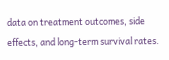data on treatment outcomes, side effects, and long-term survival rates.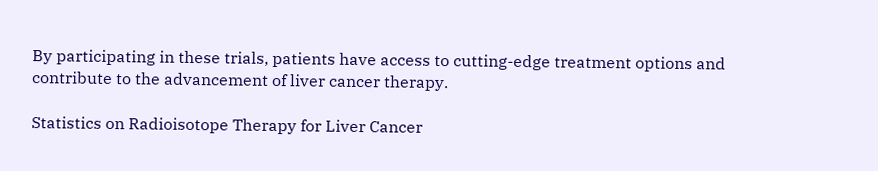By participating in these trials, patients have access to cutting-edge treatment options and contribute to the advancement of liver cancer therapy.

Statistics on Radioisotope Therapy for Liver Cancer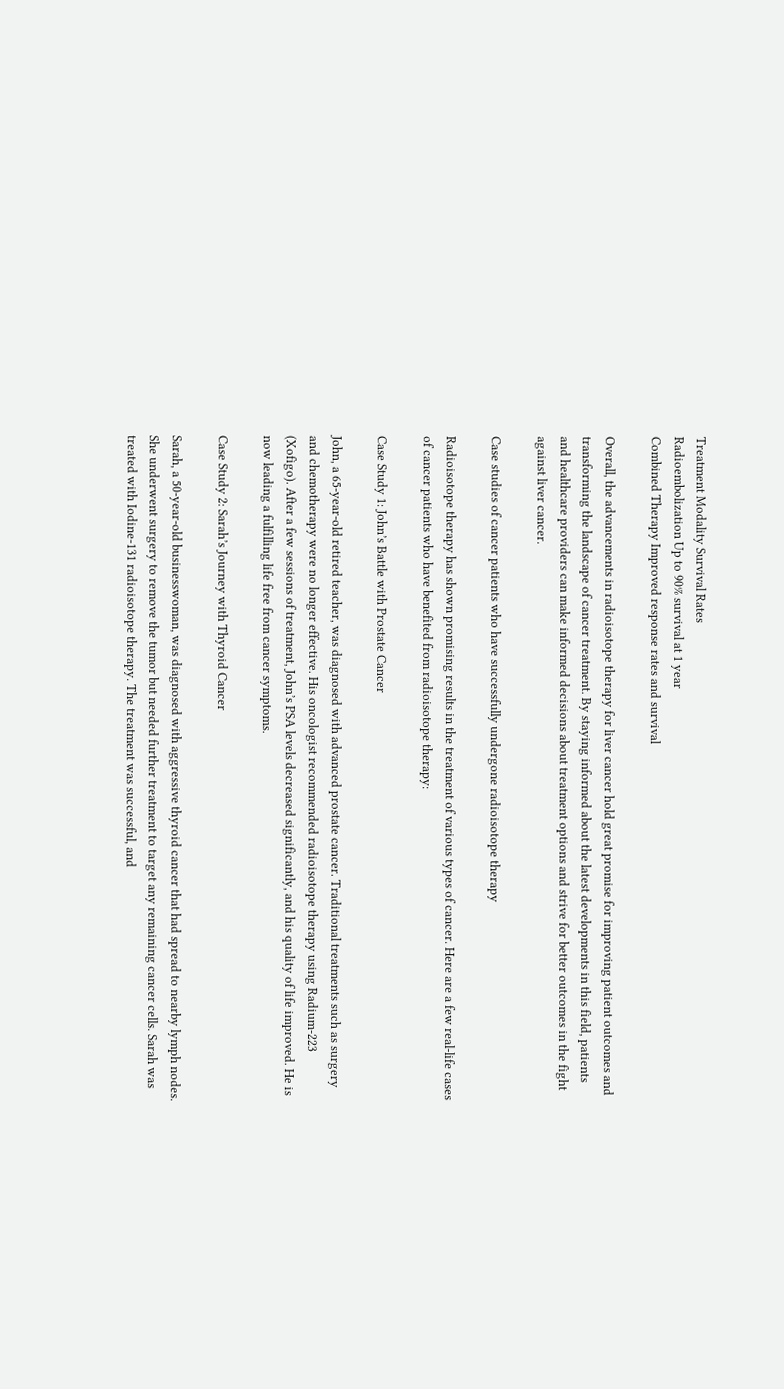Treatment Modality Survival Rates
Radioembolization Up to 90% survival at 1 year
Combined Therapy Improved response rates and survival

Overall, the advancements in radioisotope therapy for liver cancer hold great promise for improving patient outcomes and transforming the landscape of cancer treatment. By staying informed about the latest developments in this field, patients and healthcare providers can make informed decisions about treatment options and strive for better outcomes in the fight against liver cancer.

Case studies of cancer patients who have successfully undergone radioisotope therapy

Radioisotope therapy has shown promising results in the treatment of various types of cancer. Here are a few real-life cases of cancer patients who have benefited from radioisotope therapy:

Case Study 1: John’s Battle with Prostate Cancer

John, a 65-year-old retired teacher, was diagnosed with advanced prostate cancer. Traditional treatments such as surgery and chemotherapy were no longer effective. His oncologist recommended radioisotope therapy using Radium-223 (Xofigo). After a few sessions of treatment, John’s PSA levels decreased significantly, and his quality of life improved. He is now leading a fulfilling life free from cancer symptoms.

Case Study 2: Sarah’s Journey with Thyroid Cancer

Sarah, a 50-year-old businesswoman, was diagnosed with aggressive thyroid cancer that had spread to nearby lymph nodes. She underwent surgery to remove the tumor but needed further treatment to target any remaining cancer cells. Sarah was treated with Iodine-131 radioisotope therapy. The treatment was successful, and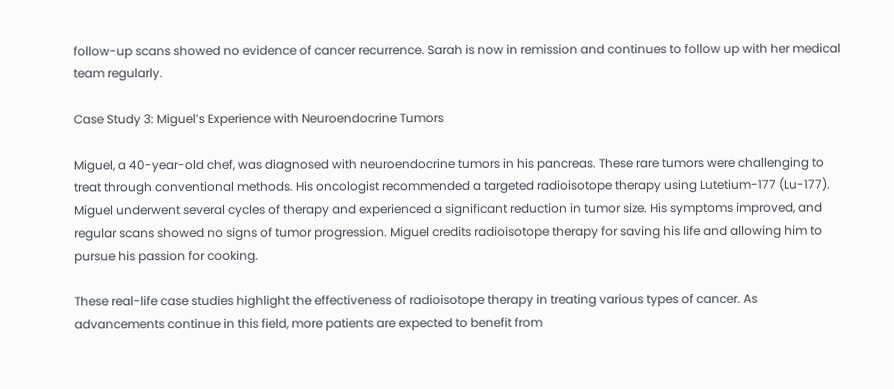follow-up scans showed no evidence of cancer recurrence. Sarah is now in remission and continues to follow up with her medical team regularly.

Case Study 3: Miguel’s Experience with Neuroendocrine Tumors

Miguel, a 40-year-old chef, was diagnosed with neuroendocrine tumors in his pancreas. These rare tumors were challenging to treat through conventional methods. His oncologist recommended a targeted radioisotope therapy using Lutetium-177 (Lu-177). Miguel underwent several cycles of therapy and experienced a significant reduction in tumor size. His symptoms improved, and regular scans showed no signs of tumor progression. Miguel credits radioisotope therapy for saving his life and allowing him to pursue his passion for cooking.

These real-life case studies highlight the effectiveness of radioisotope therapy in treating various types of cancer. As advancements continue in this field, more patients are expected to benefit from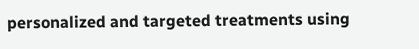personalized and targeted treatments using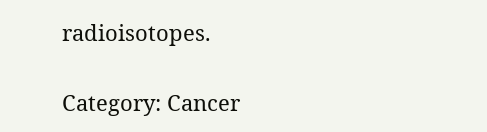radioisotopes.

Category: Cancer